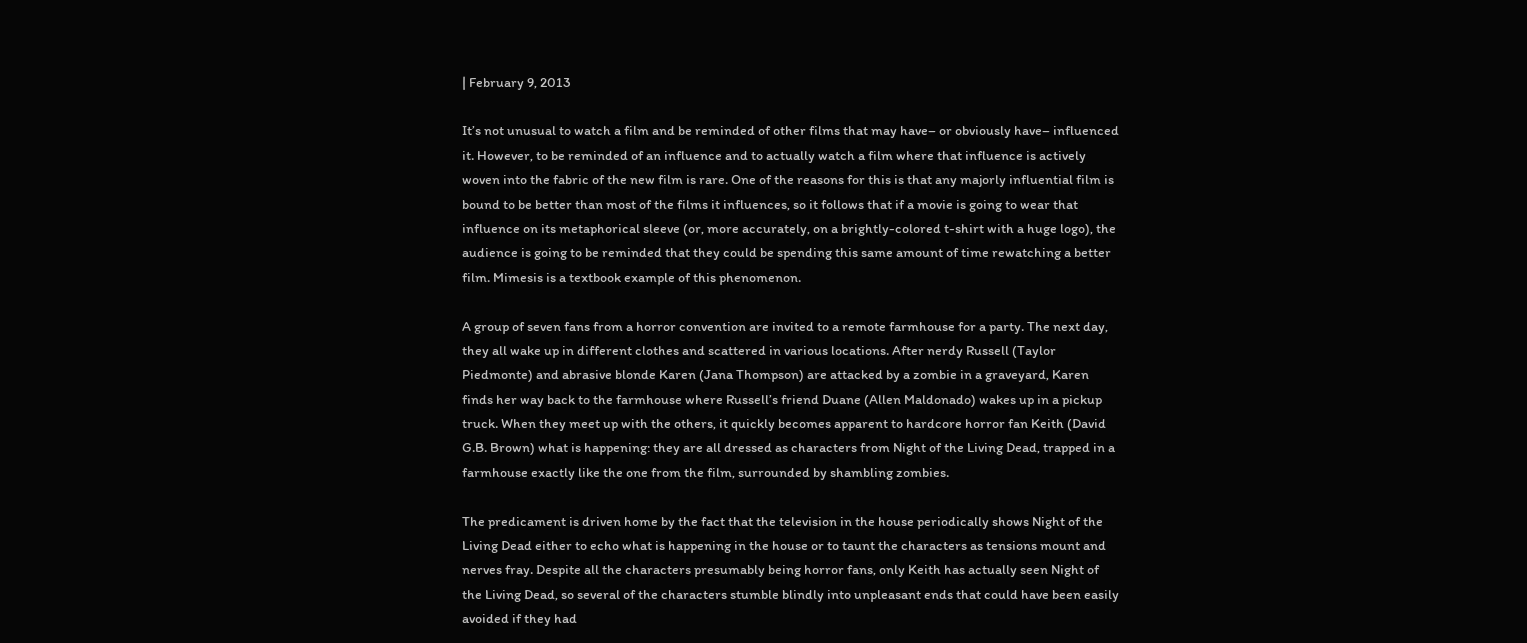| February 9, 2013

It’s not unusual to watch a film and be reminded of other films that may have– or obviously have– influenced it. However, to be reminded of an influence and to actually watch a film where that influence is actively woven into the fabric of the new film is rare. One of the reasons for this is that any majorly influential film is bound to be better than most of the films it influences, so it follows that if a movie is going to wear that influence on its metaphorical sleeve (or, more accurately, on a brightly-colored t-shirt with a huge logo), the audience is going to be reminded that they could be spending this same amount of time rewatching a better film. Mimesis is a textbook example of this phenomenon.

A group of seven fans from a horror convention are invited to a remote farmhouse for a party. The next day, they all wake up in different clothes and scattered in various locations. After nerdy Russell (Taylor Piedmonte) and abrasive blonde Karen (Jana Thompson) are attacked by a zombie in a graveyard, Karen finds her way back to the farmhouse where Russell’s friend Duane (Allen Maldonado) wakes up in a pickup truck. When they meet up with the others, it quickly becomes apparent to hardcore horror fan Keith (David G.B. Brown) what is happening: they are all dressed as characters from Night of the Living Dead, trapped in a farmhouse exactly like the one from the film, surrounded by shambling zombies.

The predicament is driven home by the fact that the television in the house periodically shows Night of the Living Dead either to echo what is happening in the house or to taunt the characters as tensions mount and nerves fray. Despite all the characters presumably being horror fans, only Keith has actually seen Night of the Living Dead, so several of the characters stumble blindly into unpleasant ends that could have been easily avoided if they had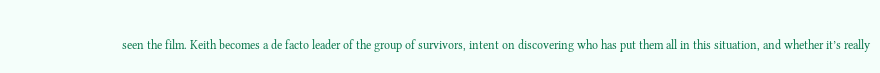seen the film. Keith becomes a de facto leader of the group of survivors, intent on discovering who has put them all in this situation, and whether it’s really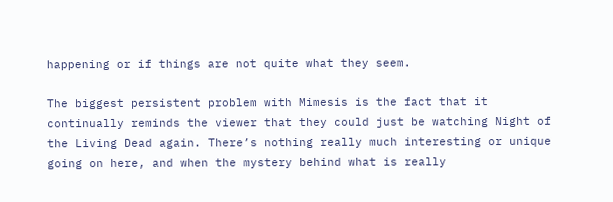happening or if things are not quite what they seem.

The biggest persistent problem with Mimesis is the fact that it continually reminds the viewer that they could just be watching Night of the Living Dead again. There’s nothing really much interesting or unique going on here, and when the mystery behind what is really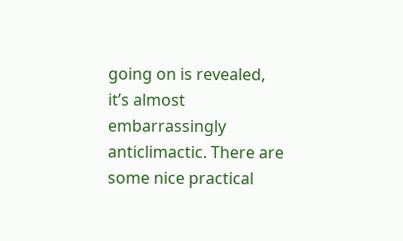going on is revealed, it’s almost embarrassingly anticlimactic. There are some nice practical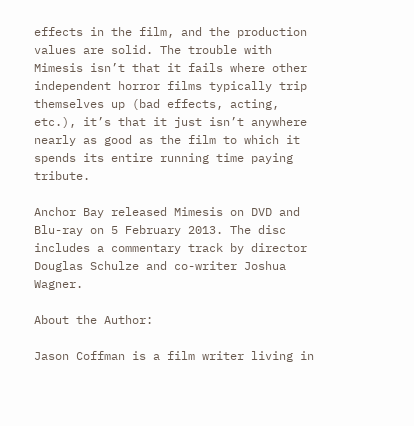effects in the film, and the production values are solid. The trouble with Mimesis isn’t that it fails where other independent horror films typically trip themselves up (bad effects, acting, etc.), it’s that it just isn’t anywhere nearly as good as the film to which it spends its entire running time paying tribute.

Anchor Bay released Mimesis on DVD and Blu-ray on 5 February 2013. The disc includes a commentary track by director Douglas Schulze and co-writer Joshua Wagner.

About the Author:

Jason Coffman is a film writer living in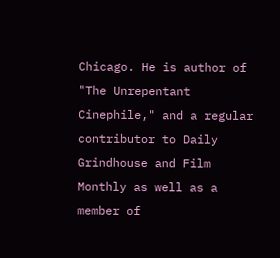Chicago. He is author of "The Unrepentant Cinephile," and a regular contributor to Daily Grindhouse and Film Monthly as well as a member of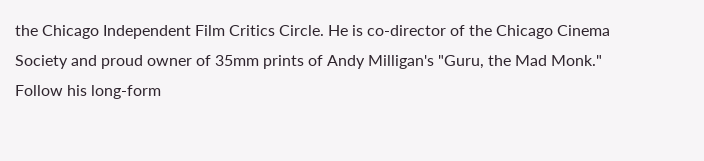the Chicago Independent Film Critics Circle. He is co-director of the Chicago Cinema Society and proud owner of 35mm prints of Andy Milligan's "Guru, the Mad Monk." Follow his long-form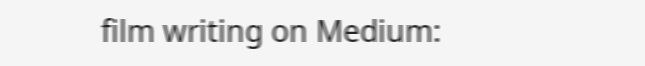film writing on Medium: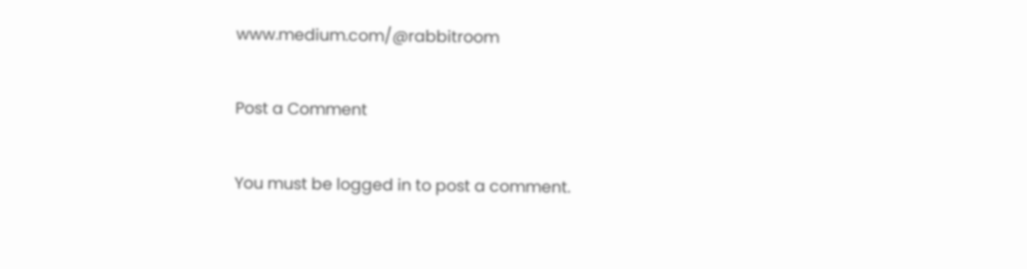www.medium.com/@rabbitroom

Post a Comment

You must be logged in to post a comment.